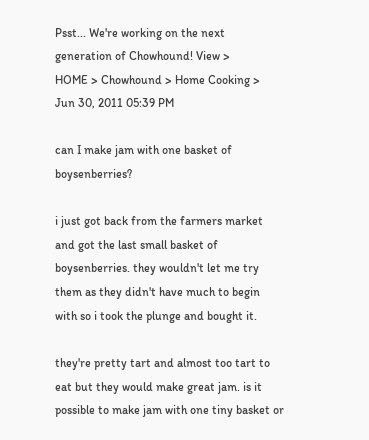Psst... We're working on the next generation of Chowhound! View >
HOME > Chowhound > Home Cooking >
Jun 30, 2011 05:39 PM

can I make jam with one basket of boysenberries?

i just got back from the farmers market and got the last small basket of boysenberries. they wouldn't let me try them as they didn't have much to begin with so i took the plunge and bought it.

they're pretty tart and almost too tart to eat but they would make great jam. is it possible to make jam with one tiny basket or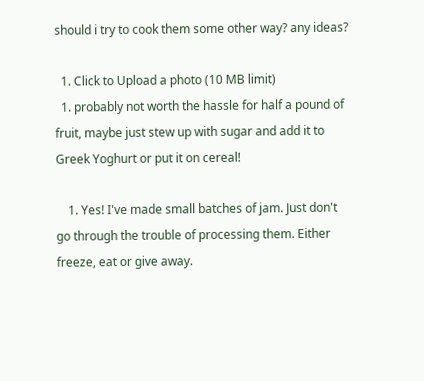should i try to cook them some other way? any ideas?

  1. Click to Upload a photo (10 MB limit)
  1. probably not worth the hassle for half a pound of fruit, maybe just stew up with sugar and add it to Greek Yoghurt or put it on cereal!

    1. Yes! I've made small batches of jam. Just don't go through the trouble of processing them. Either freeze, eat or give away.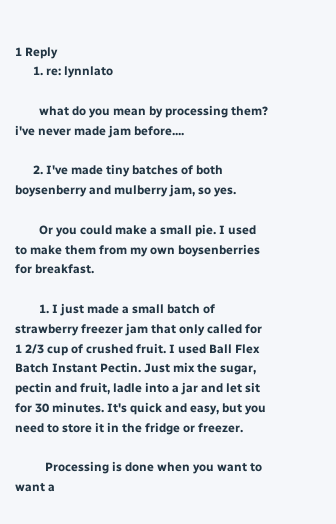1 Reply
      1. re: lynnlato

        what do you mean by processing them? i've never made jam before....

      2. I've made tiny batches of both boysenberry and mulberry jam, so yes.

        Or you could make a small pie. I used to make them from my own boysenberries for breakfast.

        1. I just made a small batch of strawberry freezer jam that only called for 1 2/3 cup of crushed fruit. I used Ball Flex Batch Instant Pectin. Just mix the sugar, pectin and fruit, ladle into a jar and let sit for 30 minutes. It's quick and easy, but you need to store it in the fridge or freezer.

          Processing is done when you want to want a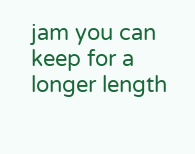jam you can keep for a longer length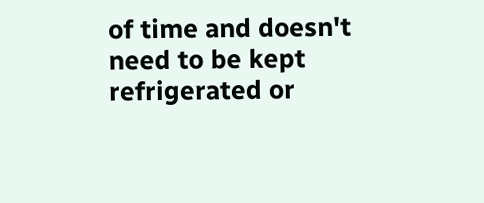of time and doesn't need to be kept refrigerated or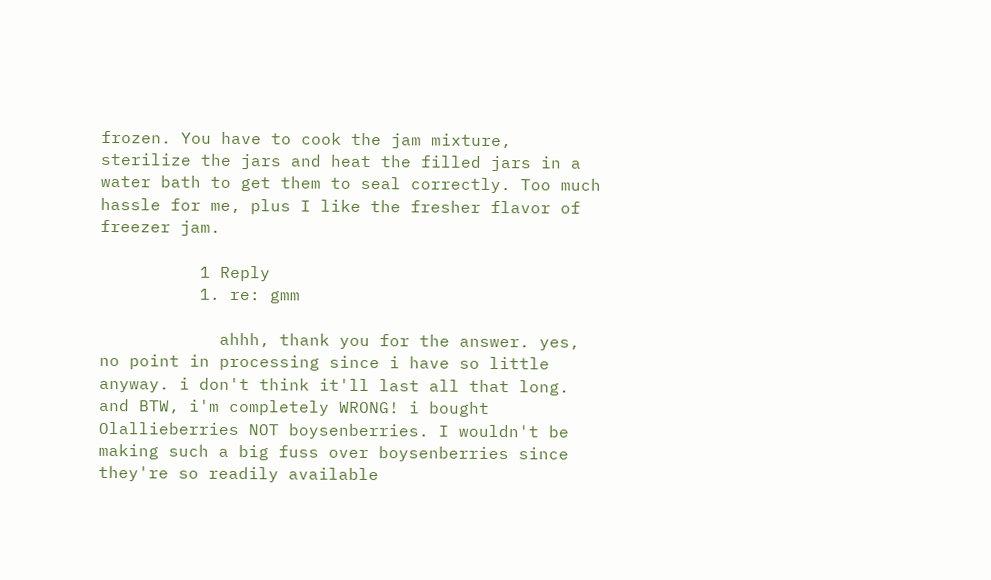frozen. You have to cook the jam mixture, sterilize the jars and heat the filled jars in a water bath to get them to seal correctly. Too much hassle for me, plus I like the fresher flavor of freezer jam.

          1 Reply
          1. re: gmm

            ahhh, thank you for the answer. yes, no point in processing since i have so little anyway. i don't think it'll last all that long. and BTW, i'm completely WRONG! i bought Olallieberries NOT boysenberries. I wouldn't be making such a big fuss over boysenberries since they're so readily available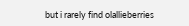but i rarely find olallieberries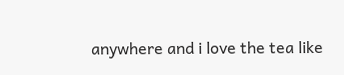anywhere and i love the tea like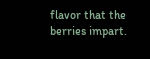flavor that the berries impart.